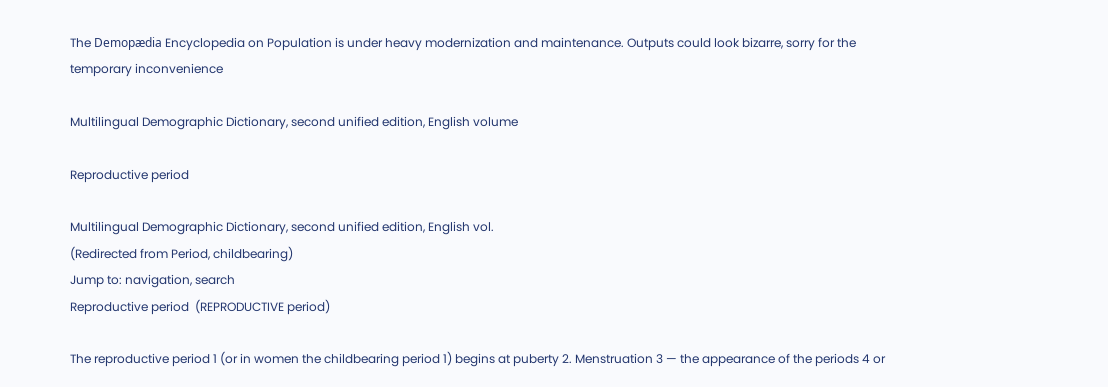The Demopædia Encyclopedia on Population is under heavy modernization and maintenance. Outputs could look bizarre, sorry for the temporary inconvenience

Multilingual Demographic Dictionary, second unified edition, English volume

Reproductive period

Multilingual Demographic Dictionary, second unified edition, English vol.
(Redirected from Period, childbearing)
Jump to: navigation, search
Reproductive period  (REPRODUCTIVE period)

The reproductive period 1 (or in women the childbearing period 1) begins at puberty 2. Menstruation 3 — the appearance of the periods 4 or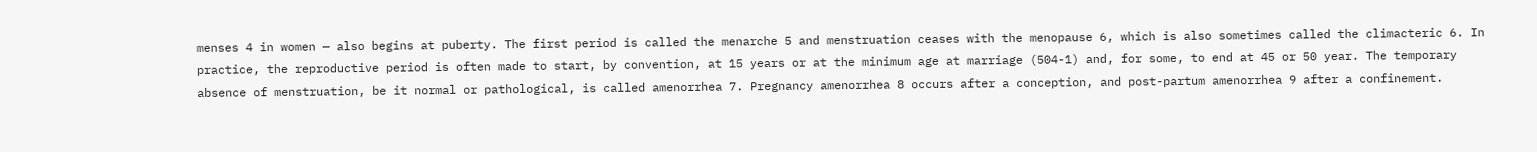menses 4 in women — also begins at puberty. The first period is called the menarche 5 and menstruation ceases with the menopause 6, which is also sometimes called the climacteric 6. In practice, the reproductive period is often made to start, by convention, at 15 years or at the minimum age at marriage (504-1) and, for some, to end at 45 or 50 year. The temporary absence of menstruation, be it normal or pathological, is called amenorrhea 7. Pregnancy amenorrhea 8 occurs after a conception, and post-partum amenorrhea 9 after a confinement.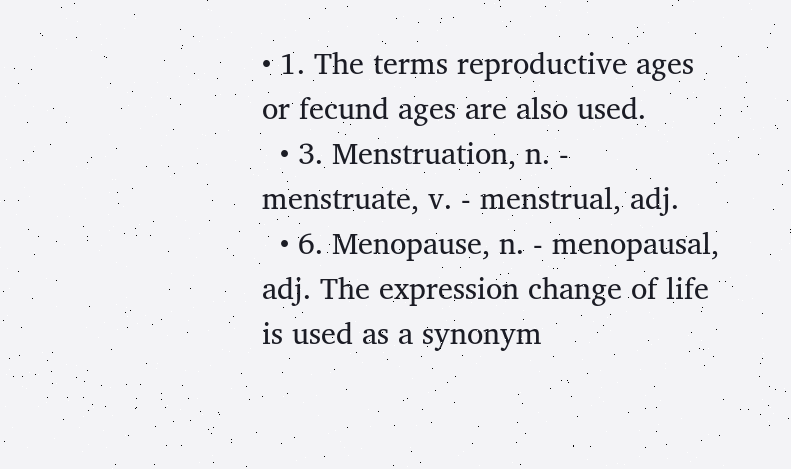• 1. The terms reproductive ages or fecund ages are also used.
  • 3. Menstruation, n. - menstruate, v. - menstrual, adj.
  • 6. Menopause, n. - menopausal, adj. The expression change of life is used as a synonym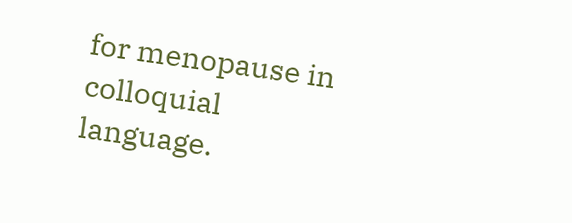for menopause in colloquial language.